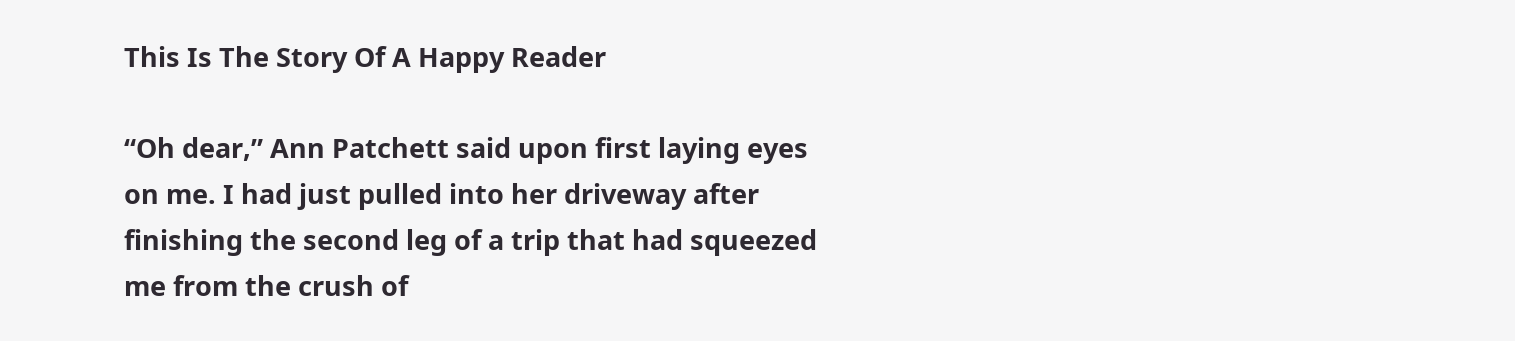This Is The Story Of A Happy Reader

“Oh dear,” Ann Patchett said upon first laying eyes on me. I had just pulled into her driveway after finishing the second leg of a trip that had squeezed me from the crush of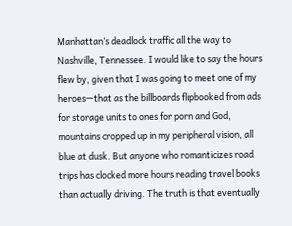Manhattan’s deadlock traffic all the way to Nashville, Tennessee. I would like to say the hours flew by, given that I was going to meet one of my heroes—that as the billboards flipbooked from ads for storage units to ones for porn and God, mountains cropped up in my peripheral vision, all blue at dusk. But anyone who romanticizes road trips has clocked more hours reading travel books than actually driving. The truth is that eventually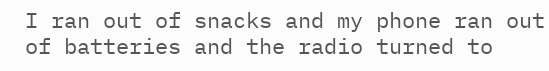I ran out of snacks and my phone ran out of batteries and the radio turned to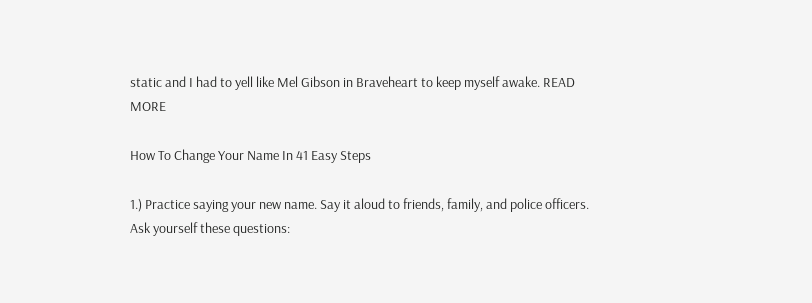static and I had to yell like Mel Gibson in Braveheart to keep myself awake. READ MORE

How To Change Your Name In 41 Easy Steps

1.) Practice saying your new name. Say it aloud to friends, family, and police officers. Ask yourself these questions: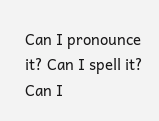Can I pronounce it? Can I spell it? Can I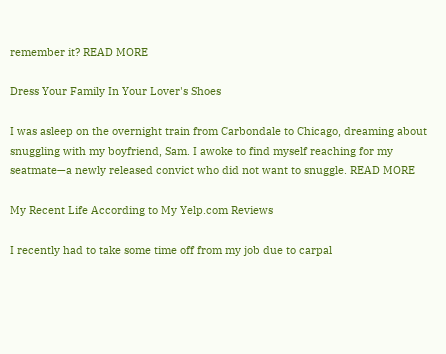remember it? READ MORE

Dress Your Family In Your Lover's Shoes

I was asleep on the overnight train from Carbondale to Chicago, dreaming about snuggling with my boyfriend, Sam. I awoke to find myself reaching for my seatmate—a newly released convict who did not want to snuggle. READ MORE

My Recent Life According to My Yelp.com Reviews

I recently had to take some time off from my job due to carpal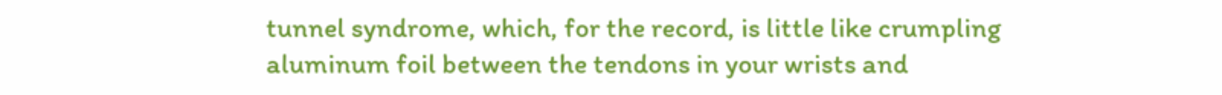tunnel syndrome, which, for the record, is little like crumpling aluminum foil between the tendons in your wrists and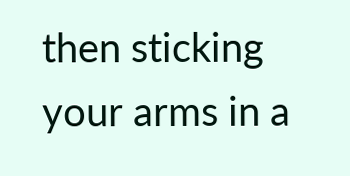then sticking your arms in a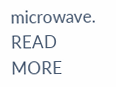microwave. READ MORE